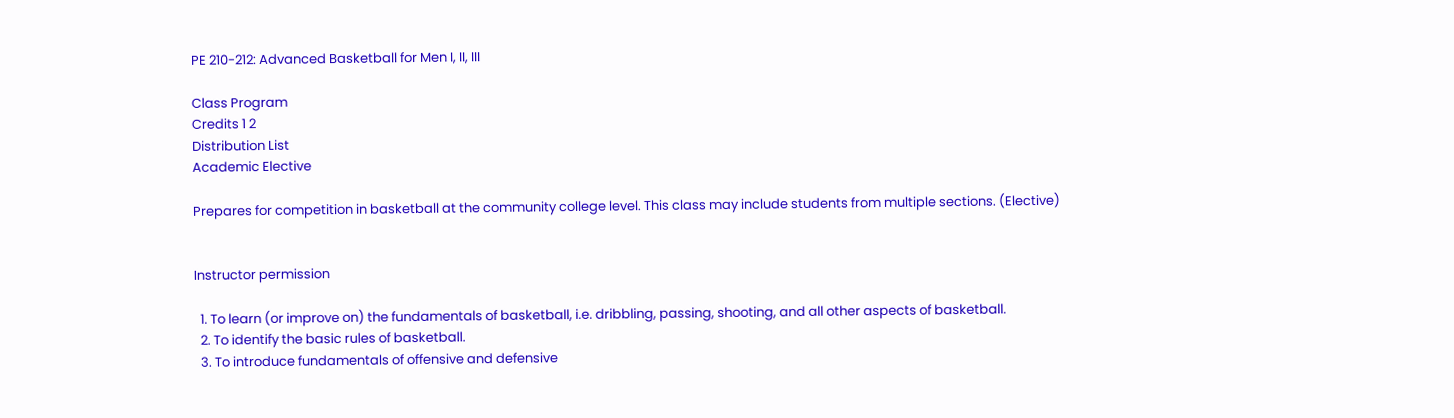PE 210-212: Advanced Basketball for Men I, II, III

Class Program
Credits 1 2
Distribution List
Academic Elective

Prepares for competition in basketball at the community college level. This class may include students from multiple sections. (Elective)


Instructor permission

  1. To learn (or improve on) the fundamentals of basketball, i.e. dribbling, passing, shooting, and all other aspects of basketball.
  2. To identify the basic rules of basketball.
  3. To introduce fundamentals of offensive and defensive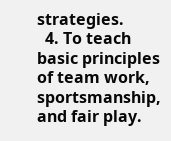strategies.
  4. To teach basic principles of team work, sportsmanship, and fair play.